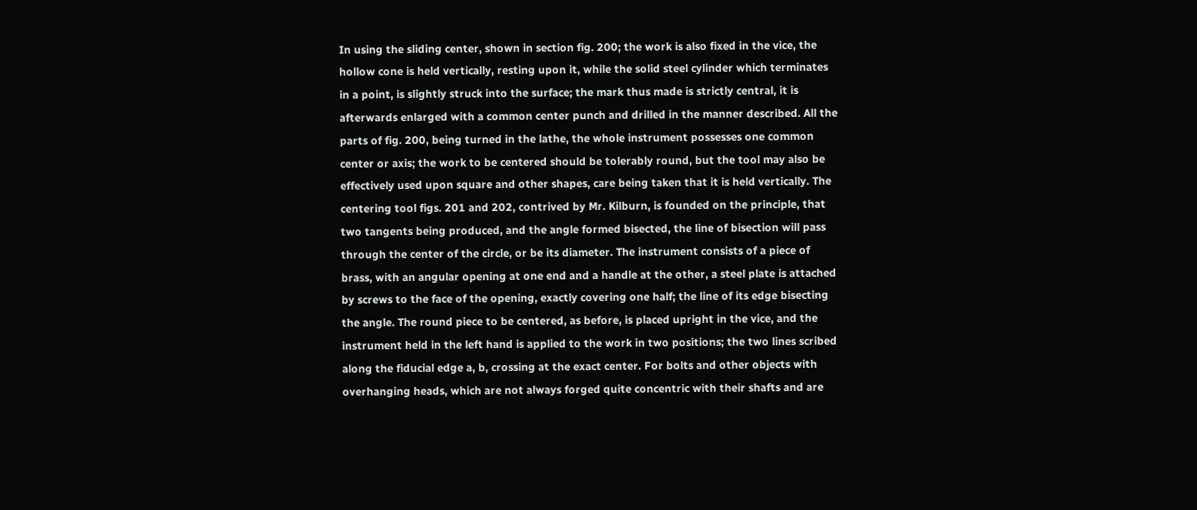In using the sliding center, shown in section fig. 200; the work is also fixed in the vice, the hollow cone is held vertically, resting upon it, while the solid steel cylinder which terminates in a point, is slightly struck into the surface; the mark thus made is strictly central, it is afterwards enlarged with a common center punch and drilled in the manner described. All the parts of fig. 200, being turned in the lathe, the whole instrument possesses one common center or axis; the work to be centered should be tolerably round, but the tool may also be effectively used upon square and other shapes, care being taken that it is held vertically. The centering tool figs. 201 and 202, contrived by Mr. Kilburn, is founded on the principle, that two tangents being produced, and the angle formed bisected, the line of bisection will pass through the center of the circle, or be its diameter. The instrument consists of a piece of brass, with an angular opening at one end and a handle at the other, a steel plate is attached by screws to the face of the opening, exactly covering one half; the line of its edge bisecting the angle. The round piece to be centered, as before, is placed upright in the vice, and the instrument held in the left hand is applied to the work in two positions; the two lines scribed along the fiducial edge a, b, crossing at the exact center. For bolts and other objects with overhanging heads, which are not always forged quite concentric with their shafts and are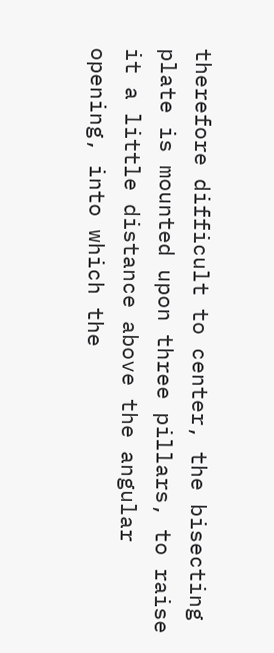therefore difficult to center, the bisecting plate is mounted upon three pillars, to raise it a little distance above the angular opening, into which the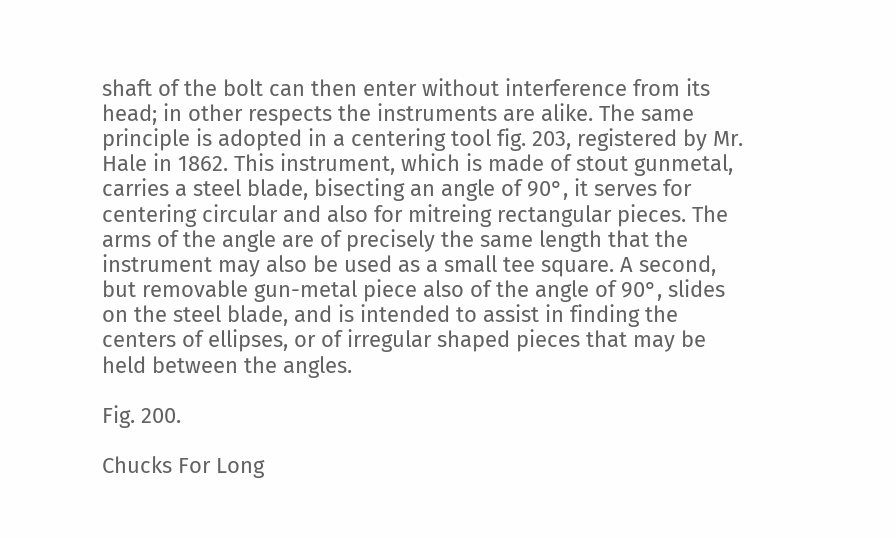shaft of the bolt can then enter without interference from its head; in other respects the instruments are alike. The same principle is adopted in a centering tool fig. 203, registered by Mr. Hale in 1862. This instrument, which is made of stout gunmetal, carries a steel blade, bisecting an angle of 90°, it serves for centering circular and also for mitreing rectangular pieces. The arms of the angle are of precisely the same length that the instrument may also be used as a small tee square. A second, but removable gun-metal piece also of the angle of 90°, slides on the steel blade, and is intended to assist in finding the centers of ellipses, or of irregular shaped pieces that may be held between the angles.

Fig. 200.

Chucks For Long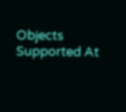Objects Supported At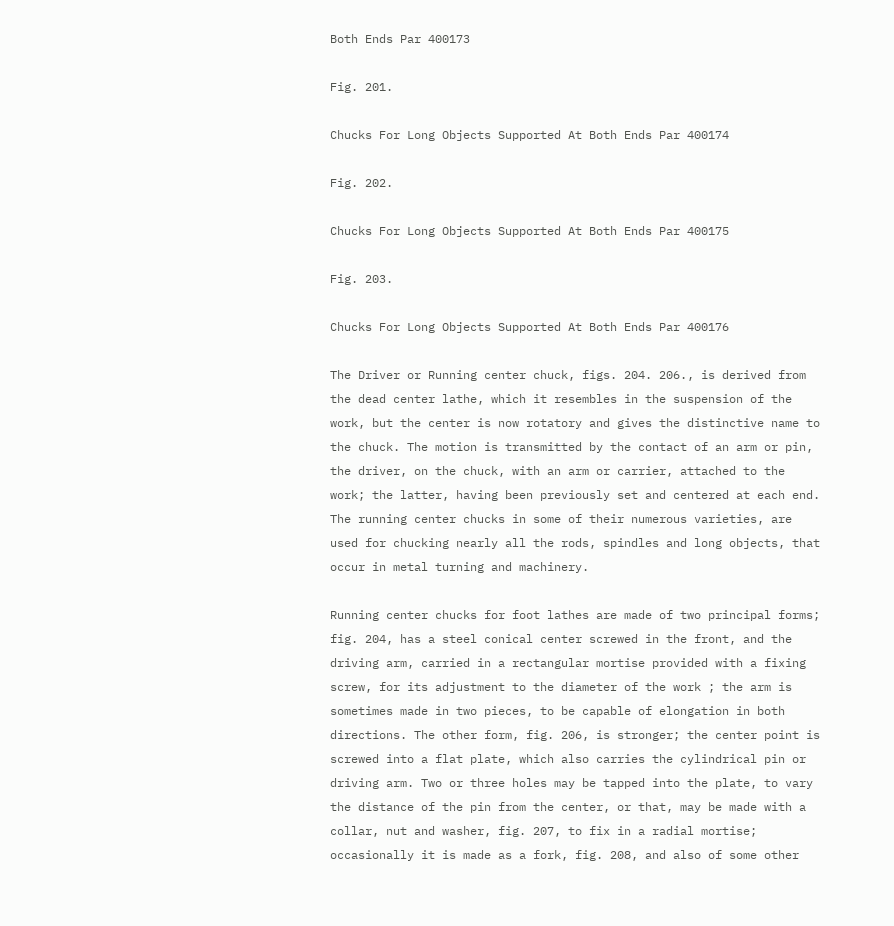Both Ends Par 400173

Fig. 201.

Chucks For Long Objects Supported At Both Ends Par 400174

Fig. 202.

Chucks For Long Objects Supported At Both Ends Par 400175

Fig. 203.

Chucks For Long Objects Supported At Both Ends Par 400176

The Driver or Running center chuck, figs. 204. 206., is derived from the dead center lathe, which it resembles in the suspension of the work, but the center is now rotatory and gives the distinctive name to the chuck. The motion is transmitted by the contact of an arm or pin, the driver, on the chuck, with an arm or carrier, attached to the work; the latter, having been previously set and centered at each end. The running center chucks in some of their numerous varieties, are used for chucking nearly all the rods, spindles and long objects, that occur in metal turning and machinery.

Running center chucks for foot lathes are made of two principal forms; fig. 204, has a steel conical center screwed in the front, and the driving arm, carried in a rectangular mortise provided with a fixing screw, for its adjustment to the diameter of the work ; the arm is sometimes made in two pieces, to be capable of elongation in both directions. The other form, fig. 206, is stronger; the center point is screwed into a flat plate, which also carries the cylindrical pin or driving arm. Two or three holes may be tapped into the plate, to vary the distance of the pin from the center, or that, may be made with a collar, nut and washer, fig. 207, to fix in a radial mortise; occasionally it is made as a fork, fig. 208, and also of some other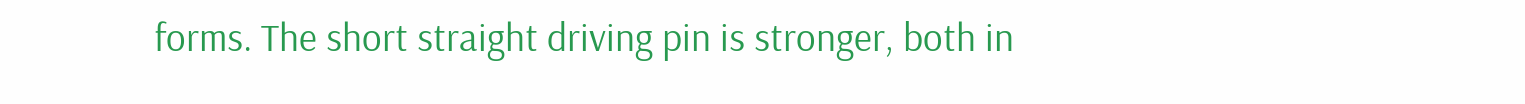forms. The short straight driving pin is stronger, both in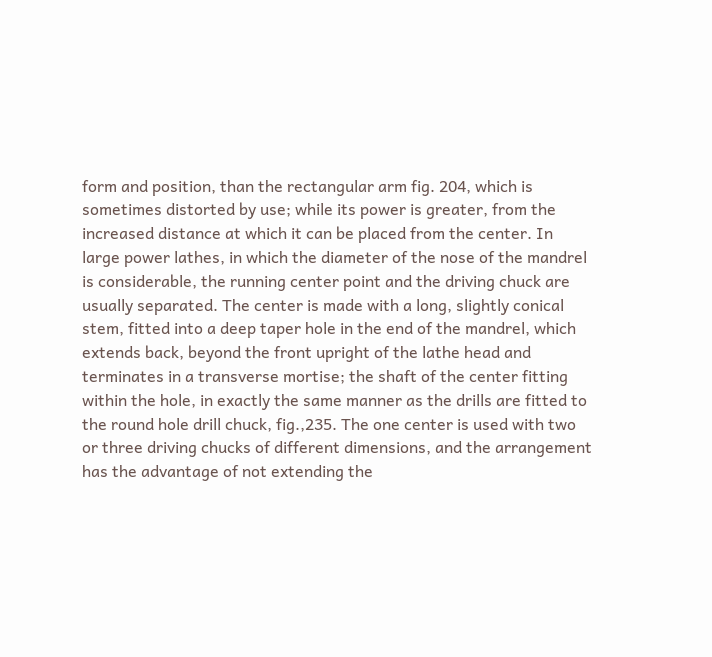form and position, than the rectangular arm fig. 204, which is sometimes distorted by use; while its power is greater, from the increased distance at which it can be placed from the center. In large power lathes, in which the diameter of the nose of the mandrel is considerable, the running center point and the driving chuck are usually separated. The center is made with a long, slightly conical stem, fitted into a deep taper hole in the end of the mandrel, which extends back, beyond the front upright of the lathe head and terminates in a transverse mortise; the shaft of the center fitting within the hole, in exactly the same manner as the drills are fitted to the round hole drill chuck, fig.,235. The one center is used with two or three driving chucks of different dimensions, and the arrangement has the advantage of not extending the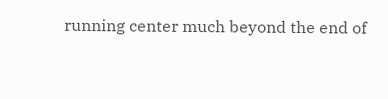running center much beyond the end of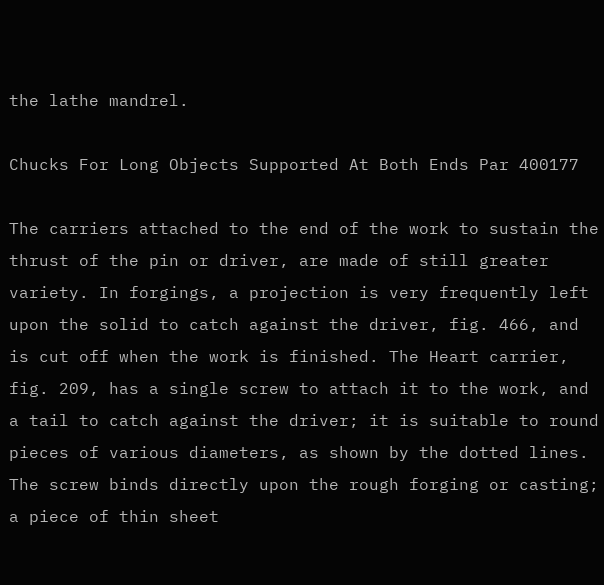the lathe mandrel.

Chucks For Long Objects Supported At Both Ends Par 400177

The carriers attached to the end of the work to sustain the thrust of the pin or driver, are made of still greater variety. In forgings, a projection is very frequently left upon the solid to catch against the driver, fig. 466, and is cut off when the work is finished. The Heart carrier, fig. 209, has a single screw to attach it to the work, and a tail to catch against the driver; it is suitable to round pieces of various diameters, as shown by the dotted lines. The screw binds directly upon the rough forging or casting; a piece of thin sheet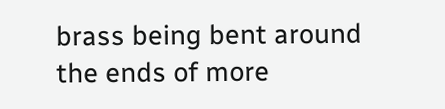brass being bent around the ends of more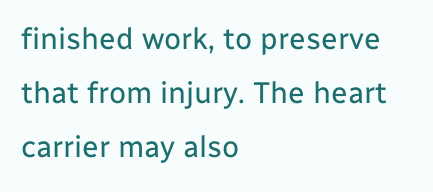finished work, to preserve that from injury. The heart carrier may also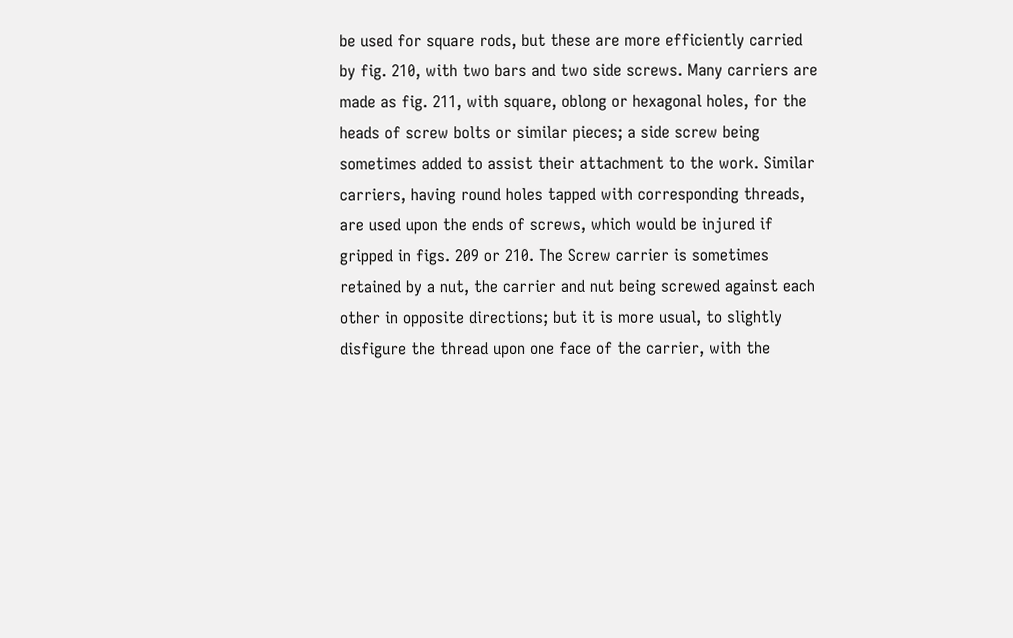be used for square rods, but these are more efficiently carried by fig. 210, with two bars and two side screws. Many carriers are made as fig. 211, with square, oblong or hexagonal holes, for the heads of screw bolts or similar pieces; a side screw being sometimes added to assist their attachment to the work. Similar carriers, having round holes tapped with corresponding threads, are used upon the ends of screws, which would be injured if gripped in figs. 209 or 210. The Screw carrier is sometimes retained by a nut, the carrier and nut being screwed against each other in opposite directions; but it is more usual, to slightly disfigure the thread upon one face of the carrier, with the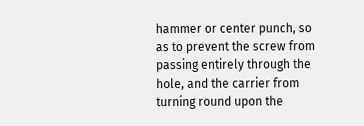hammer or center punch, so as to prevent the screw from passing entirely through the hole, and the carrier from turning round upon the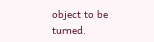object to be turned.